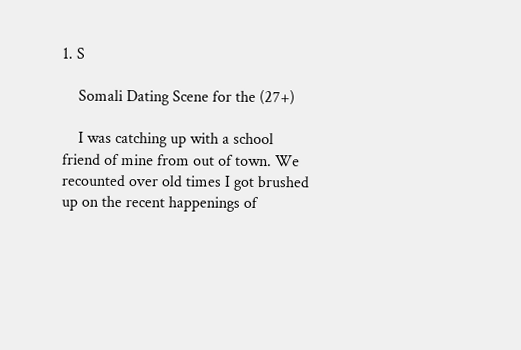1. S

    Somali Dating Scene for the (27+)

    I was catching up with a school friend of mine from out of town. We recounted over old times I got brushed up on the recent happenings of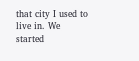that city I used to live in. We started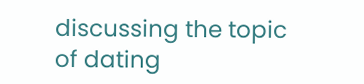discussing the topic of dating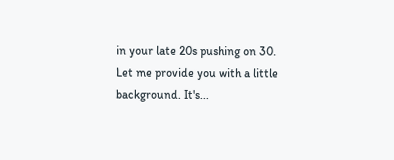in your late 20s pushing on 30. Let me provide you with a little background. It's...